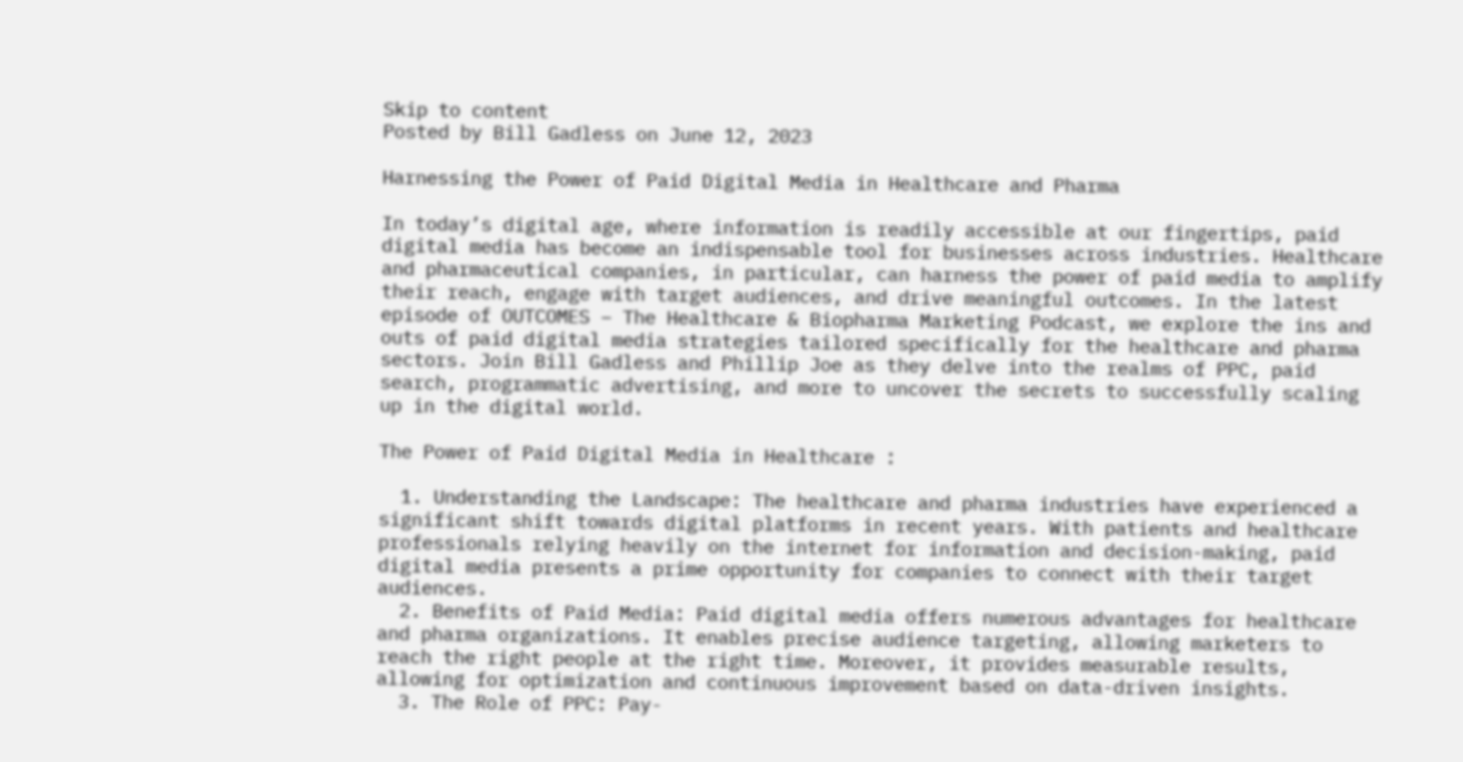Skip to content
Posted by Bill Gadless on June 12, 2023

Harnessing the Power of Paid Digital Media in Healthcare and Pharma

In today’s digital age, where information is readily accessible at our fingertips, paid digital media has become an indispensable tool for businesses across industries. Healthcare and pharmaceutical companies, in particular, can harness the power of paid media to amplify their reach, engage with target audiences, and drive meaningful outcomes. In the latest episode of OUTCOMES – The Healthcare & Biopharma Marketing Podcast, we explore the ins and outs of paid digital media strategies tailored specifically for the healthcare and pharma sectors. Join Bill Gadless and Phillip Joe as they delve into the realms of PPC, paid search, programmatic advertising, and more to uncover the secrets to successfully scaling up in the digital world.

The Power of Paid Digital Media in Healthcare :

  1. Understanding the Landscape: The healthcare and pharma industries have experienced a significant shift towards digital platforms in recent years. With patients and healthcare professionals relying heavily on the internet for information and decision-making, paid digital media presents a prime opportunity for companies to connect with their target audiences.
  2. Benefits of Paid Media: Paid digital media offers numerous advantages for healthcare and pharma organizations. It enables precise audience targeting, allowing marketers to reach the right people at the right time. Moreover, it provides measurable results, allowing for optimization and continuous improvement based on data-driven insights.
  3. The Role of PPC: Pay-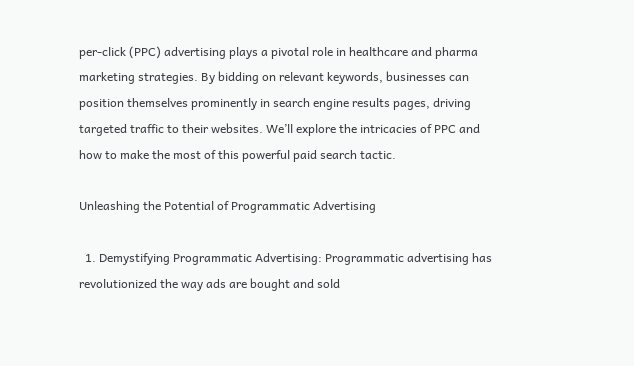per-click (PPC) advertising plays a pivotal role in healthcare and pharma marketing strategies. By bidding on relevant keywords, businesses can position themselves prominently in search engine results pages, driving targeted traffic to their websites. We’ll explore the intricacies of PPC and how to make the most of this powerful paid search tactic.

Unleashing the Potential of Programmatic Advertising

  1. Demystifying Programmatic Advertising: Programmatic advertising has revolutionized the way ads are bought and sold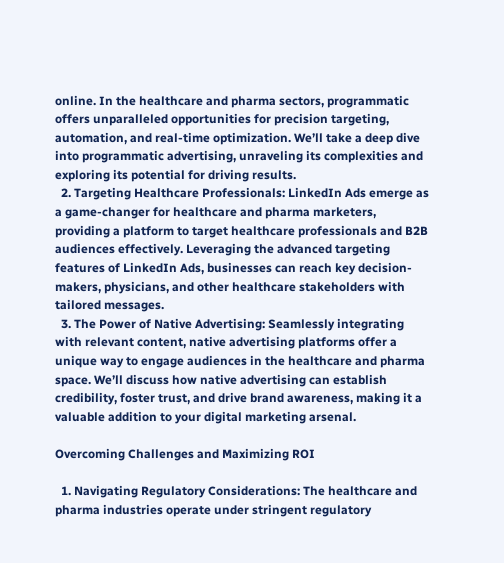online. In the healthcare and pharma sectors, programmatic offers unparalleled opportunities for precision targeting, automation, and real-time optimization. We’ll take a deep dive into programmatic advertising, unraveling its complexities and exploring its potential for driving results.
  2. Targeting Healthcare Professionals: LinkedIn Ads emerge as a game-changer for healthcare and pharma marketers, providing a platform to target healthcare professionals and B2B audiences effectively. Leveraging the advanced targeting features of LinkedIn Ads, businesses can reach key decision-makers, physicians, and other healthcare stakeholders with tailored messages.
  3. The Power of Native Advertising: Seamlessly integrating with relevant content, native advertising platforms offer a unique way to engage audiences in the healthcare and pharma space. We’ll discuss how native advertising can establish credibility, foster trust, and drive brand awareness, making it a valuable addition to your digital marketing arsenal.

Overcoming Challenges and Maximizing ROI

  1. Navigating Regulatory Considerations: The healthcare and pharma industries operate under stringent regulatory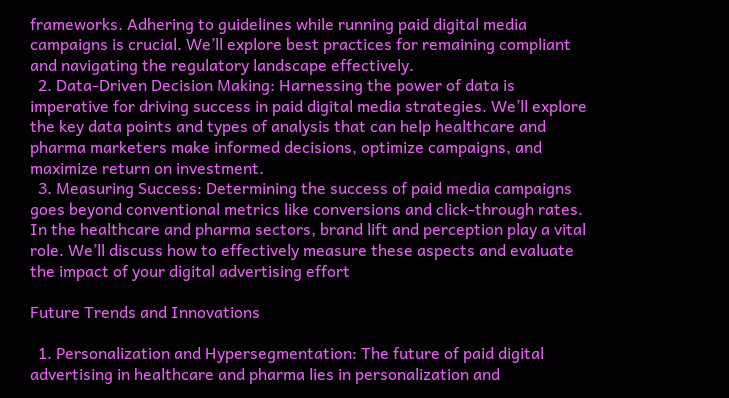frameworks. Adhering to guidelines while running paid digital media campaigns is crucial. We’ll explore best practices for remaining compliant and navigating the regulatory landscape effectively.
  2. Data-Driven Decision Making: Harnessing the power of data is imperative for driving success in paid digital media strategies. We’ll explore the key data points and types of analysis that can help healthcare and pharma marketers make informed decisions, optimize campaigns, and maximize return on investment.
  3. Measuring Success: Determining the success of paid media campaigns goes beyond conventional metrics like conversions and click-through rates. In the healthcare and pharma sectors, brand lift and perception play a vital role. We’ll discuss how to effectively measure these aspects and evaluate the impact of your digital advertising effort

Future Trends and Innovations

  1. Personalization and Hypersegmentation: The future of paid digital advertising in healthcare and pharma lies in personalization and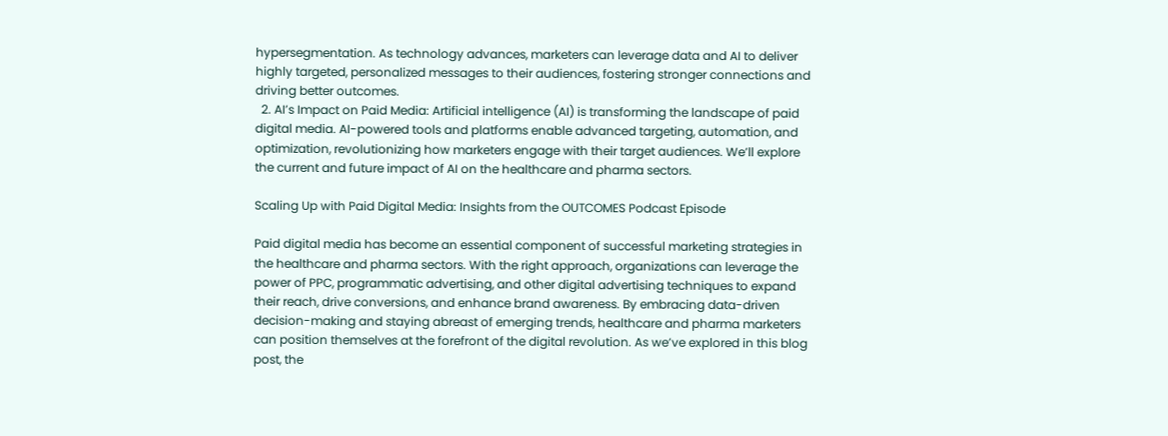hypersegmentation. As technology advances, marketers can leverage data and AI to deliver highly targeted, personalized messages to their audiences, fostering stronger connections and driving better outcomes.
  2. AI’s Impact on Paid Media: Artificial intelligence (AI) is transforming the landscape of paid digital media. AI-powered tools and platforms enable advanced targeting, automation, and optimization, revolutionizing how marketers engage with their target audiences. We’ll explore the current and future impact of AI on the healthcare and pharma sectors.

Scaling Up with Paid Digital Media: Insights from the OUTCOMES Podcast Episode

Paid digital media has become an essential component of successful marketing strategies in the healthcare and pharma sectors. With the right approach, organizations can leverage the power of PPC, programmatic advertising, and other digital advertising techniques to expand their reach, drive conversions, and enhance brand awareness. By embracing data-driven decision-making and staying abreast of emerging trends, healthcare and pharma marketers can position themselves at the forefront of the digital revolution. As we’ve explored in this blog post, the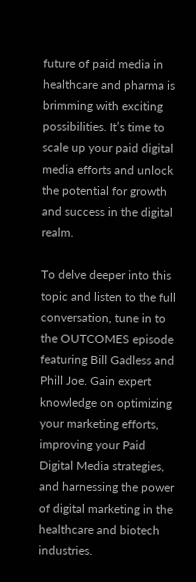future of paid media in healthcare and pharma is brimming with exciting possibilities. It’s time to scale up your paid digital media efforts and unlock the potential for growth and success in the digital realm.

To delve deeper into this topic and listen to the full conversation, tune in to the OUTCOMES episode featuring Bill Gadless and Phill Joe. Gain expert knowledge on optimizing your marketing efforts, improving your Paid Digital Media strategies, and harnessing the power of digital marketing in the healthcare and biotech industries.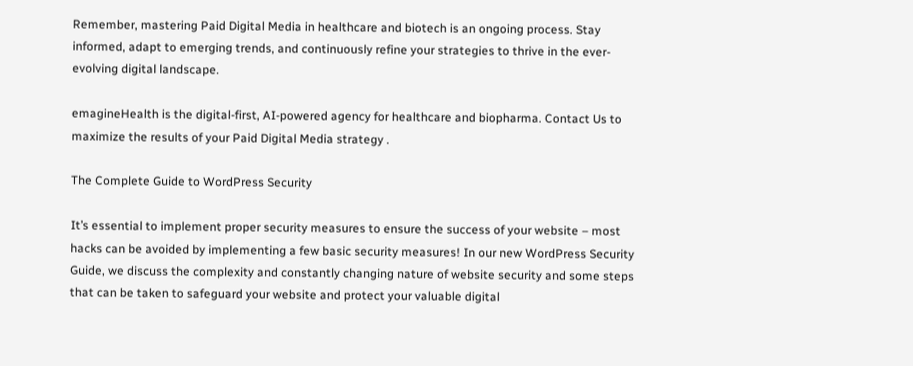Remember, mastering Paid Digital Media in healthcare and biotech is an ongoing process. Stay informed, adapt to emerging trends, and continuously refine your strategies to thrive in the ever-evolving digital landscape.

emagineHealth is the digital-first, AI-powered agency for healthcare and biopharma. Contact Us to maximize the results of your Paid Digital Media strategy .

The Complete Guide to WordPress Security

It’s essential to implement proper security measures to ensure the success of your website – most hacks can be avoided by implementing a few basic security measures! In our new WordPress Security Guide, we discuss the complexity and constantly changing nature of website security and some steps that can be taken to safeguard your website and protect your valuable digital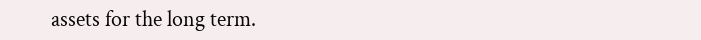assets for the long term.